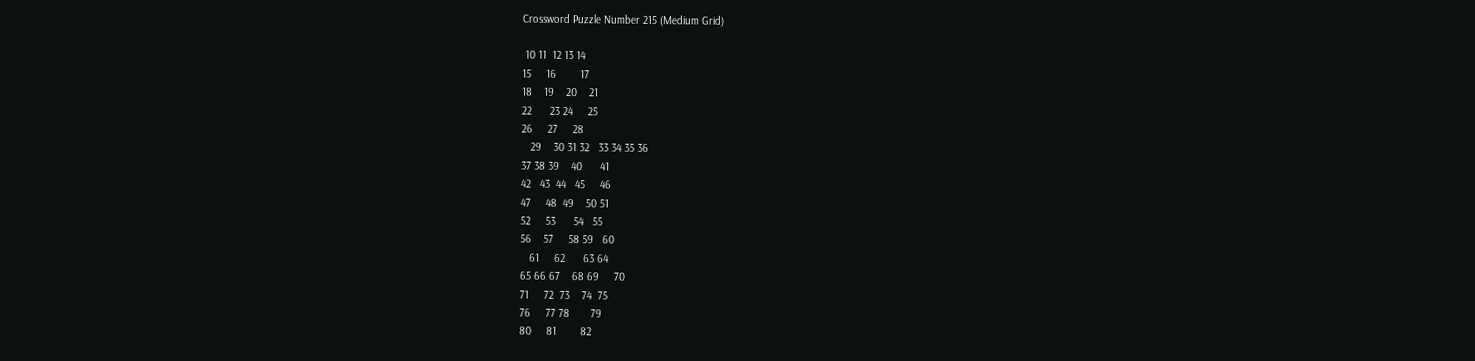Crossword Puzzle Number 215 (Medium Grid)

 10 11  12 13 14
15     16        17
18    19    20    21
22      23 24     25
26     27     28
   29    30 31 32   33 34 35 36
37 38 39    40      41
42   43  44   45     46
47     48  49    50 51
52     53      54   55
56    57     58 59   60
   61     62      63 64
65 66 67    68 69     70
71     72  73    74  75
76     77 78       79
80     81        82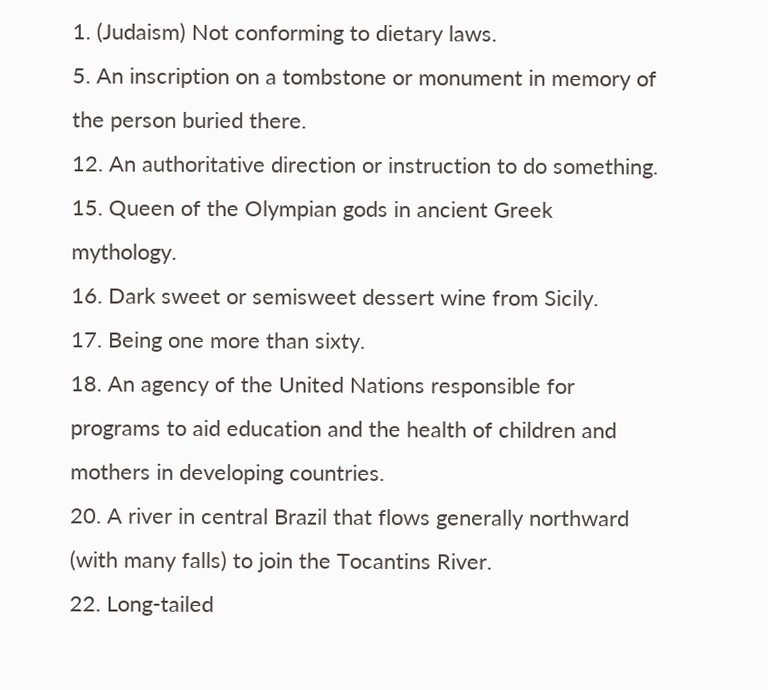1. (Judaism) Not conforming to dietary laws.
5. An inscription on a tombstone or monument in memory of the person buried there.
12. An authoritative direction or instruction to do something.
15. Queen of the Olympian gods in ancient Greek mythology.
16. Dark sweet or semisweet dessert wine from Sicily.
17. Being one more than sixty.
18. An agency of the United Nations responsible for programs to aid education and the health of children and mothers in developing countries.
20. A river in central Brazil that flows generally northward (with many falls) to join the Tocantins River.
22. Long-tailed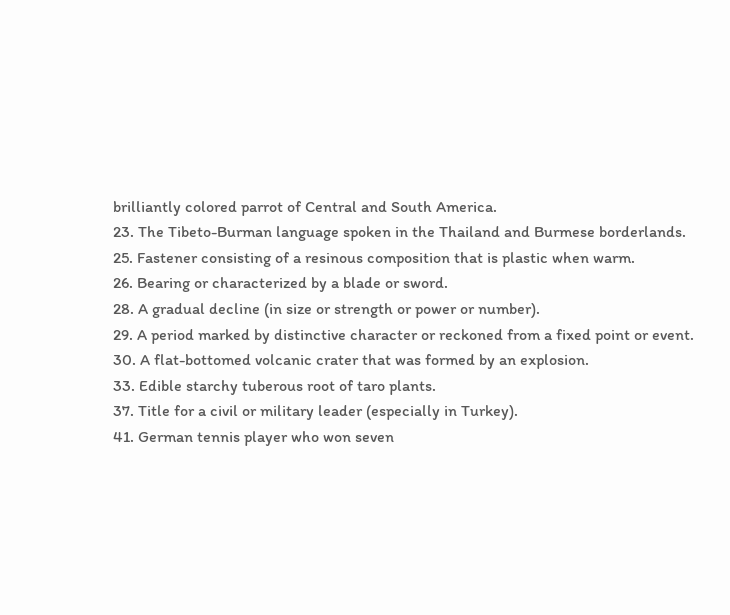brilliantly colored parrot of Central and South America.
23. The Tibeto-Burman language spoken in the Thailand and Burmese borderlands.
25. Fastener consisting of a resinous composition that is plastic when warm.
26. Bearing or characterized by a blade or sword.
28. A gradual decline (in size or strength or power or number).
29. A period marked by distinctive character or reckoned from a fixed point or event.
30. A flat-bottomed volcanic crater that was formed by an explosion.
33. Edible starchy tuberous root of taro plants.
37. Title for a civil or military leader (especially in Turkey).
41. German tennis player who won seven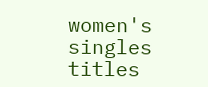women's singles titles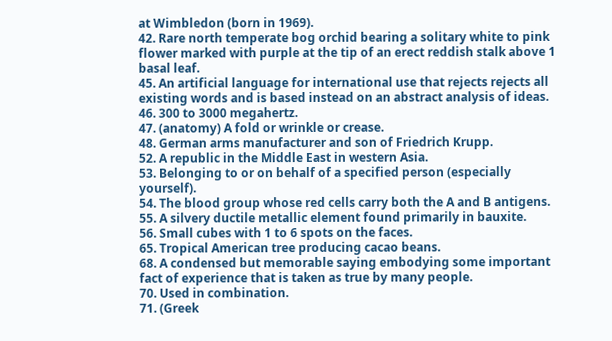at Wimbledon (born in 1969).
42. Rare north temperate bog orchid bearing a solitary white to pink flower marked with purple at the tip of an erect reddish stalk above 1 basal leaf.
45. An artificial language for international use that rejects rejects all existing words and is based instead on an abstract analysis of ideas.
46. 300 to 3000 megahertz.
47. (anatomy) A fold or wrinkle or crease.
48. German arms manufacturer and son of Friedrich Krupp.
52. A republic in the Middle East in western Asia.
53. Belonging to or on behalf of a specified person (especially yourself).
54. The blood group whose red cells carry both the A and B antigens.
55. A silvery ductile metallic element found primarily in bauxite.
56. Small cubes with 1 to 6 spots on the faces.
65. Tropical American tree producing cacao beans.
68. A condensed but memorable saying embodying some important fact of experience that is taken as true by many people.
70. Used in combination.
71. (Greek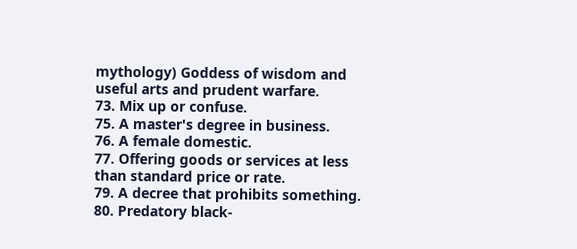mythology) Goddess of wisdom and useful arts and prudent warfare.
73. Mix up or confuse.
75. A master's degree in business.
76. A female domestic.
77. Offering goods or services at less than standard price or rate.
79. A decree that prohibits something.
80. Predatory black-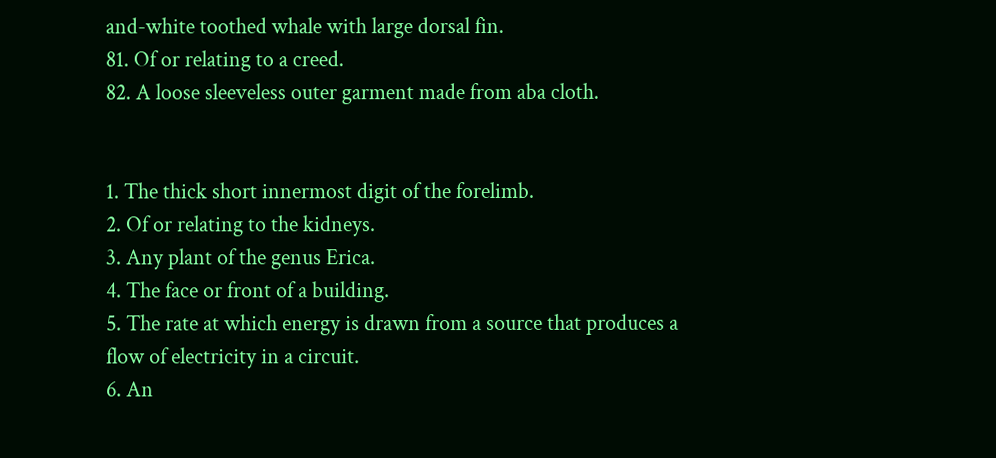and-white toothed whale with large dorsal fin.
81. Of or relating to a creed.
82. A loose sleeveless outer garment made from aba cloth.


1. The thick short innermost digit of the forelimb.
2. Of or relating to the kidneys.
3. Any plant of the genus Erica.
4. The face or front of a building.
5. The rate at which energy is drawn from a source that produces a flow of electricity in a circuit.
6. An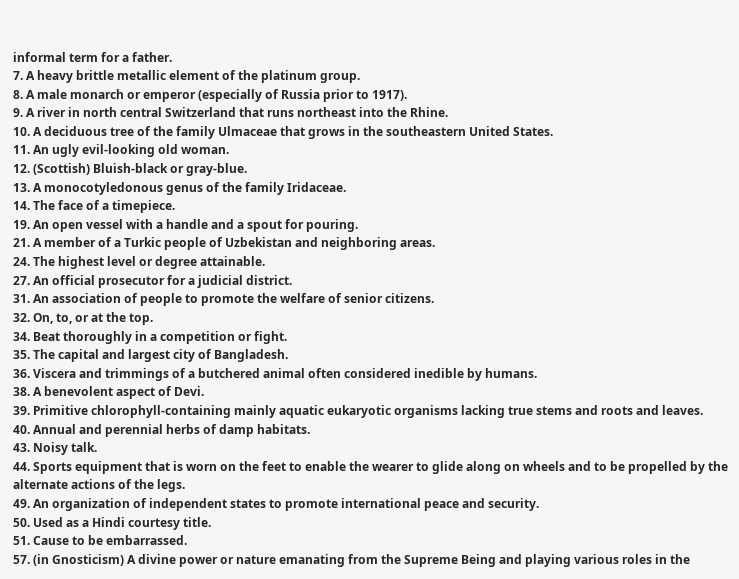informal term for a father.
7. A heavy brittle metallic element of the platinum group.
8. A male monarch or emperor (especially of Russia prior to 1917).
9. A river in north central Switzerland that runs northeast into the Rhine.
10. A deciduous tree of the family Ulmaceae that grows in the southeastern United States.
11. An ugly evil-looking old woman.
12. (Scottish) Bluish-black or gray-blue.
13. A monocotyledonous genus of the family Iridaceae.
14. The face of a timepiece.
19. An open vessel with a handle and a spout for pouring.
21. A member of a Turkic people of Uzbekistan and neighboring areas.
24. The highest level or degree attainable.
27. An official prosecutor for a judicial district.
31. An association of people to promote the welfare of senior citizens.
32. On, to, or at the top.
34. Beat thoroughly in a competition or fight.
35. The capital and largest city of Bangladesh.
36. Viscera and trimmings of a butchered animal often considered inedible by humans.
38. A benevolent aspect of Devi.
39. Primitive chlorophyll-containing mainly aquatic eukaryotic organisms lacking true stems and roots and leaves.
40. Annual and perennial herbs of damp habitats.
43. Noisy talk.
44. Sports equipment that is worn on the feet to enable the wearer to glide along on wheels and to be propelled by the alternate actions of the legs.
49. An organization of independent states to promote international peace and security.
50. Used as a Hindi courtesy title.
51. Cause to be embarrassed.
57. (in Gnosticism) A divine power or nature emanating from the Supreme Being and playing various roles in the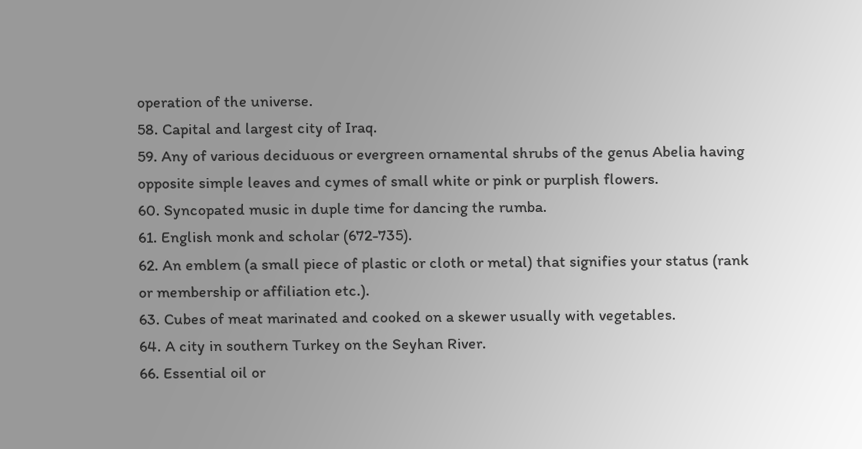operation of the universe.
58. Capital and largest city of Iraq.
59. Any of various deciduous or evergreen ornamental shrubs of the genus Abelia having opposite simple leaves and cymes of small white or pink or purplish flowers.
60. Syncopated music in duple time for dancing the rumba.
61. English monk and scholar (672-735).
62. An emblem (a small piece of plastic or cloth or metal) that signifies your status (rank or membership or affiliation etc.).
63. Cubes of meat marinated and cooked on a skewer usually with vegetables.
64. A city in southern Turkey on the Seyhan River.
66. Essential oil or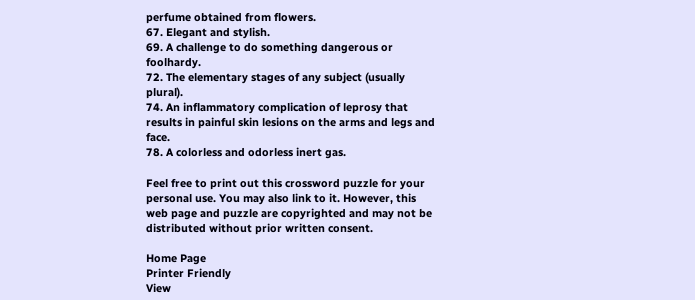perfume obtained from flowers.
67. Elegant and stylish.
69. A challenge to do something dangerous or foolhardy.
72. The elementary stages of any subject (usually plural).
74. An inflammatory complication of leprosy that results in painful skin lesions on the arms and legs and face.
78. A colorless and odorless inert gas.

Feel free to print out this crossword puzzle for your personal use. You may also link to it. However, this web page and puzzle are copyrighted and may not be distributed without prior written consent.

Home Page
Printer Friendly
View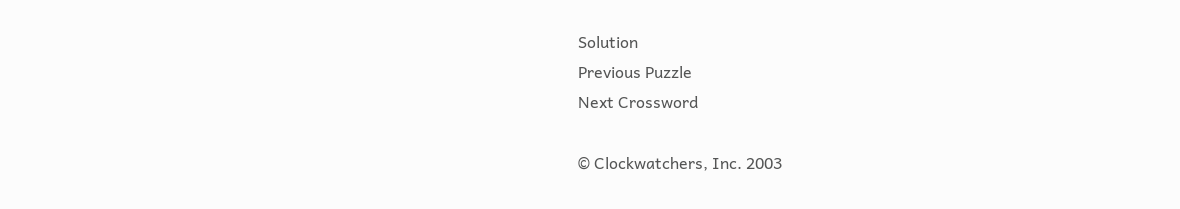Solution
Previous Puzzle
Next Crossword

© Clockwatchers, Inc. 2003